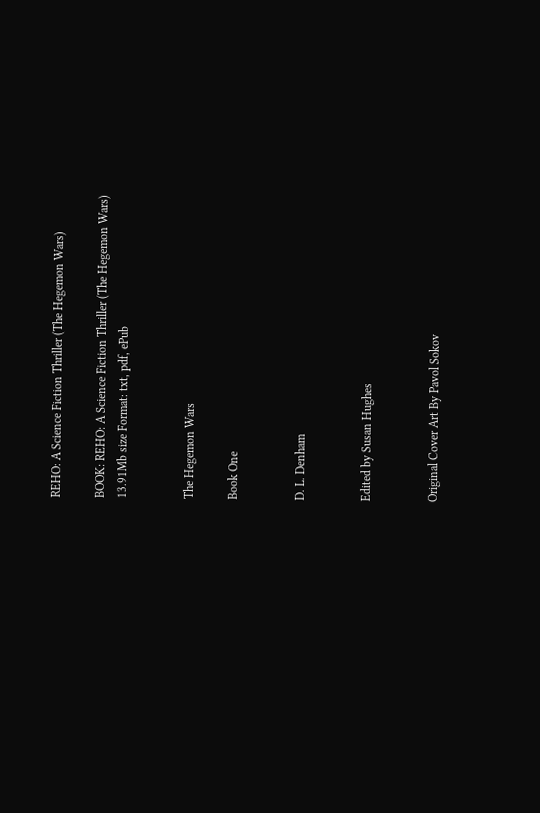REHO: A Science Fiction Thriller (The Hegemon Wars)

BOOK: REHO: A Science Fiction Thriller (The Hegemon Wars)
13.91Mb size Format: txt, pdf, ePub


The Hegemon Wars

Book One


D. L. Denham


Edited by Susan Hughes


Original Cover Art By Pavol Sokov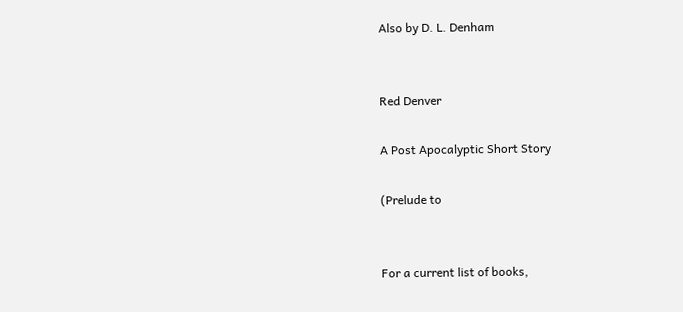Also by D. L. Denham


Red Denver

A Post Apocalyptic Short Story

(Prelude to


For a current list of books,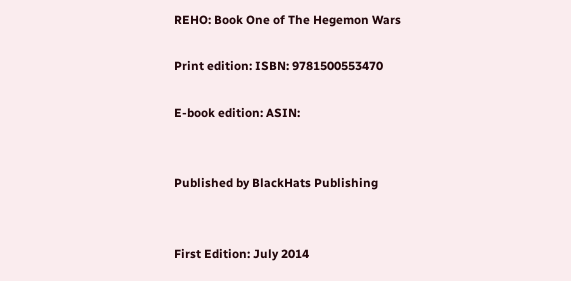REHO: Book One of The Hegemon Wars

Print edition: ISBN: 9781500553470

E-book edition: ASIN:


Published by BlackHats Publishing


First Edition: July 2014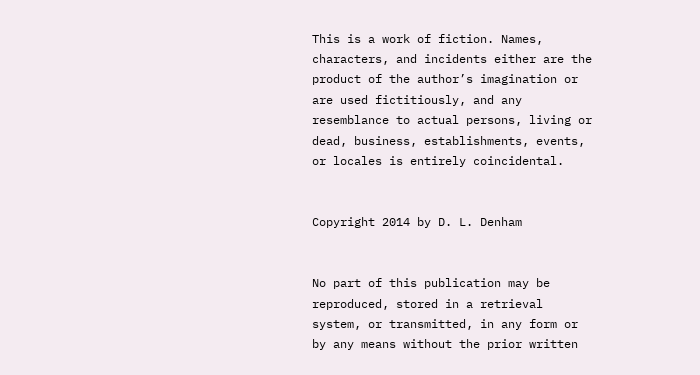This is a work of fiction. Names, characters, and incidents either are the product of the author’s imagination or are used fictitiously, and any resemblance to actual persons, living or dead, business, establishments, events, or locales is entirely coincidental.


Copyright 2014 by D. L. Denham


No part of this publication may be reproduced, stored in a retrieval system, or transmitted, in any form or by any means without the prior written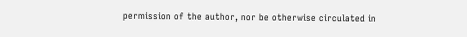permission of the author, nor be otherwise circulated in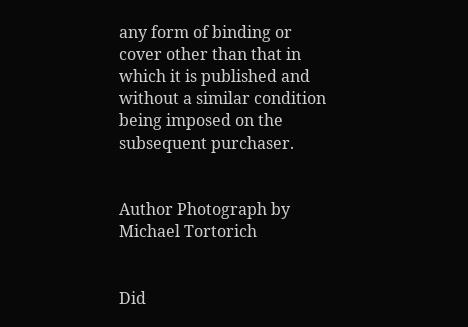any form of binding or cover other than that in which it is published and without a similar condition being imposed on the subsequent purchaser.


Author Photograph by Michael Tortorich


Did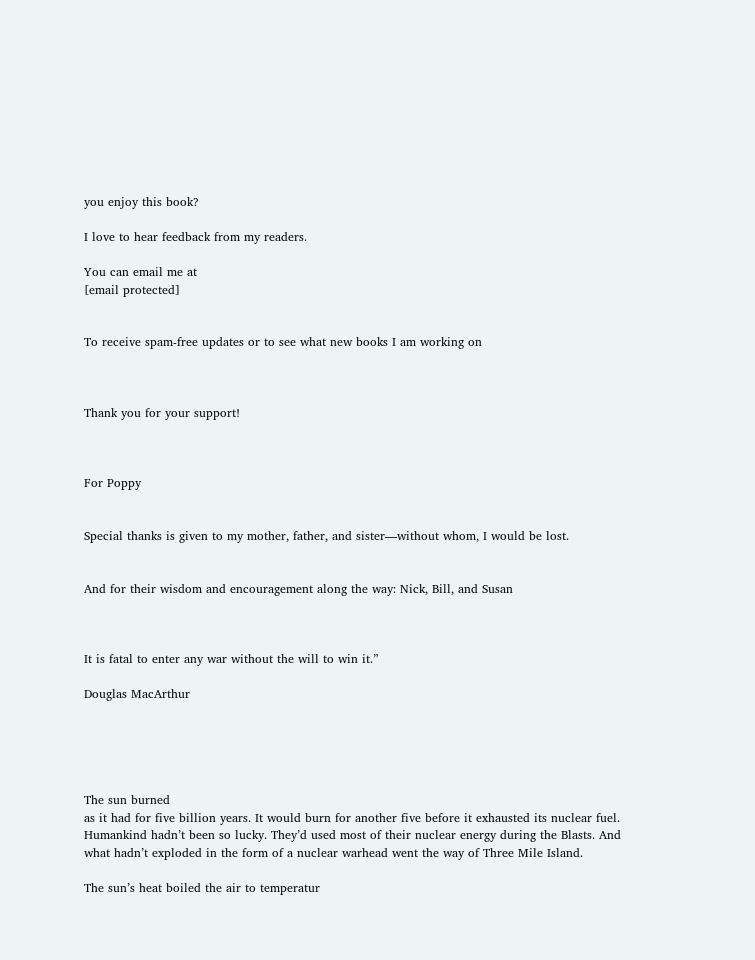you enjoy this book?

I love to hear feedback from my readers.

You can email me at
[email protected]


To receive spam-free updates or to see what new books I am working on



Thank you for your support!



For Poppy


Special thanks is given to my mother, father, and sister—without whom, I would be lost.


And for their wisdom and encouragement along the way: Nick, Bill, and Susan



It is fatal to enter any war without the will to win it.”

Douglas MacArthur





The sun burned
as it had for five billion years. It would burn for another five before it exhausted its nuclear fuel. Humankind hadn’t been so lucky. They’d used most of their nuclear energy during the Blasts. And what hadn’t exploded in the form of a nuclear warhead went the way of Three Mile Island.

The sun’s heat boiled the air to temperatur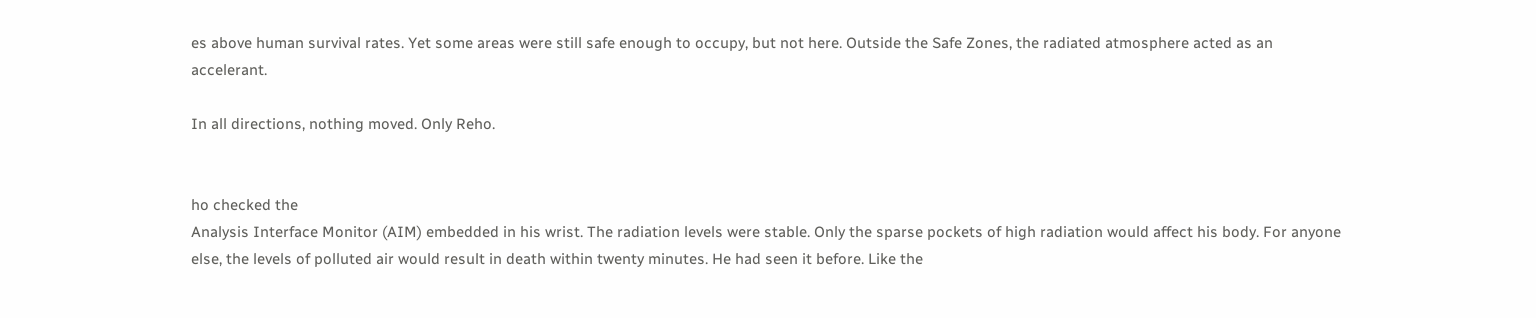es above human survival rates. Yet some areas were still safe enough to occupy, but not here. Outside the Safe Zones, the radiated atmosphere acted as an accelerant.

In all directions, nothing moved. Only Reho.


ho checked the
Analysis Interface Monitor (AIM) embedded in his wrist. The radiation levels were stable. Only the sparse pockets of high radiation would affect his body. For anyone else, the levels of polluted air would result in death within twenty minutes. He had seen it before. Like the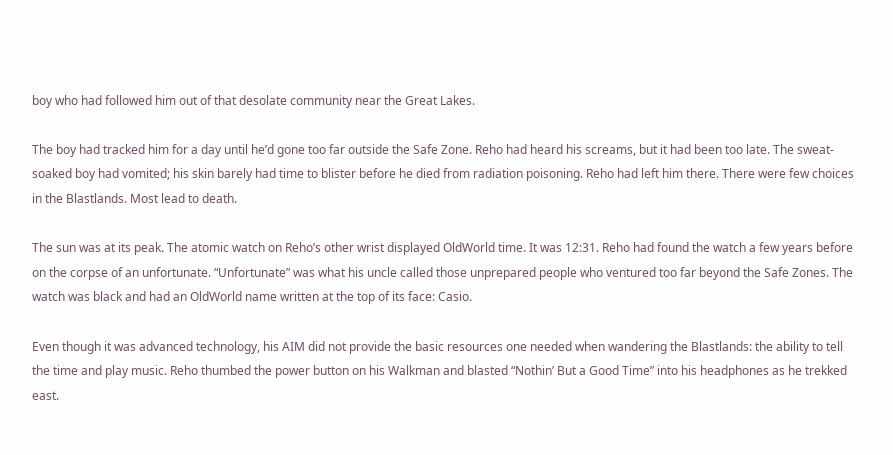boy who had followed him out of that desolate community near the Great Lakes.

The boy had tracked him for a day until he’d gone too far outside the Safe Zone. Reho had heard his screams, but it had been too late. The sweat-soaked boy had vomited; his skin barely had time to blister before he died from radiation poisoning. Reho had left him there. There were few choices in the Blastlands. Most lead to death.

The sun was at its peak. The atomic watch on Reho’s other wrist displayed OldWorld time. It was 12:31. Reho had found the watch a few years before on the corpse of an unfortunate. “Unfortunate” was what his uncle called those unprepared people who ventured too far beyond the Safe Zones. The watch was black and had an OldWorld name written at the top of its face: Casio.

Even though it was advanced technology, his AIM did not provide the basic resources one needed when wandering the Blastlands: the ability to tell the time and play music. Reho thumbed the power button on his Walkman and blasted “Nothin’ But a Good Time” into his headphones as he trekked east.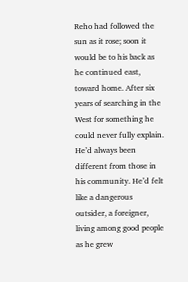Reho had followed the sun as it rose; soon it would be to his back as he continued east, toward home. After six years of searching in the West for something he could never fully explain. He’d always been different from those in his community. He’d felt like a dangerous outsider, a foreigner, living among good people as he grew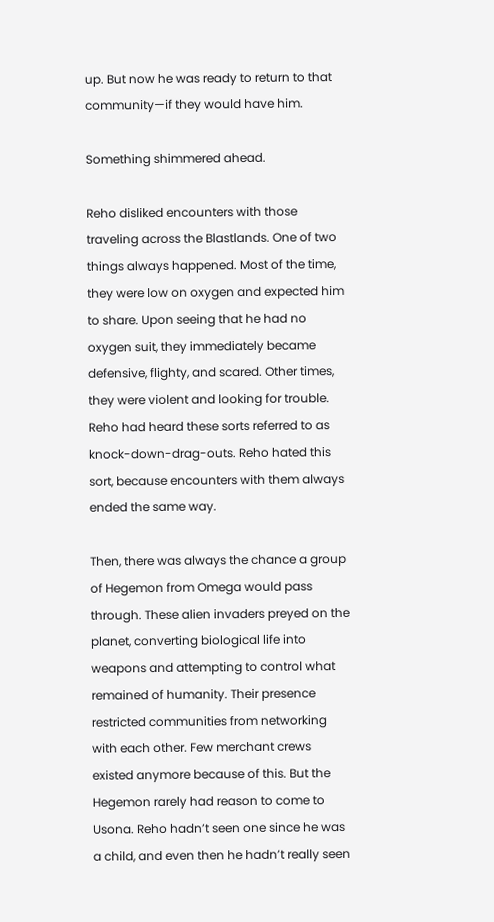up. But now he was ready to return to that community—if they would have him.

Something shimmered ahead.

Reho disliked encounters with those traveling across the Blastlands. One of two things always happened. Most of the time, they were low on oxygen and expected him to share. Upon seeing that he had no oxygen suit, they immediately became defensive, flighty, and scared. Other times, they were violent and looking for trouble. Reho had heard these sorts referred to as knock-down-drag-outs. Reho hated this sort, because encounters with them always ended the same way.

Then, there was always the chance a group of Hegemon from Omega would pass through. These alien invaders preyed on the planet, converting biological life into weapons and attempting to control what remained of humanity. Their presence restricted communities from networking with each other. Few merchant crews existed anymore because of this. But the Hegemon rarely had reason to come to Usona. Reho hadn’t seen one since he was a child, and even then he hadn’t really seen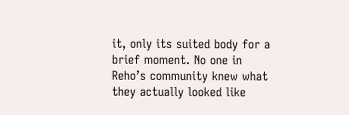it, only its suited body for a brief moment. No one in Reho’s community knew what they actually looked like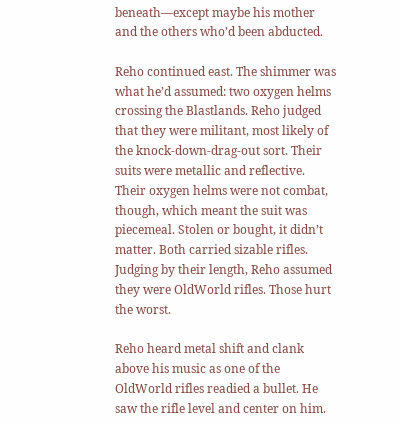beneath—except maybe his mother and the others who’d been abducted.

Reho continued east. The shimmer was what he’d assumed: two oxygen helms crossing the Blastlands. Reho judged that they were militant, most likely of the knock-down-drag-out sort. Their suits were metallic and reflective. Their oxygen helms were not combat, though, which meant the suit was piecemeal. Stolen or bought, it didn’t matter. Both carried sizable rifles. Judging by their length, Reho assumed they were OldWorld rifles. Those hurt the worst.

Reho heard metal shift and clank above his music as one of the OldWorld rifles readied a bullet. He saw the rifle level and center on him.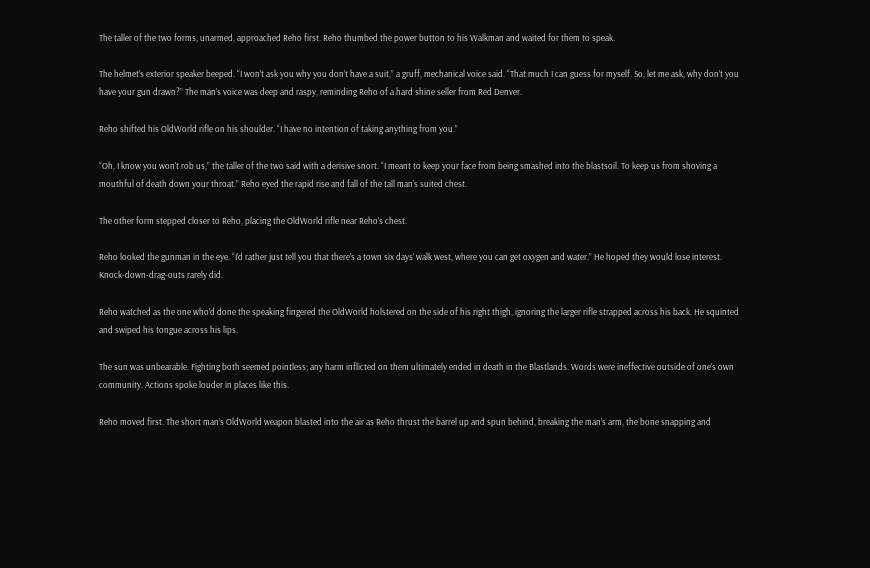The taller of the two forms, unarmed, approached Reho first. Reho thumbed the power button to his Walkman and waited for them to speak.

The helmet’s exterior speaker beeped. “I won’t ask you why you don’t have a suit,” a gruff, mechanical voice said. “That much I can guess for myself. So, let me ask, why don’t you have your gun drawn?” The man’s voice was deep and raspy, reminding Reho of a hard shine seller from Red Denver.

Reho shifted his OldWorld rifle on his shoulder. “I have no intention of taking anything from you.”

“Oh, I know you won’t rob us,” the taller of the two said with a derisive snort. “I meant to keep your face from being smashed into the blastsoil. To keep us from shoving a mouthful of death down your throat.” Reho eyed the rapid rise and fall of the tall man’s suited chest.

The other form stepped closer to Reho, placing the OldWorld rifle near Reho’s chest.

Reho looked the gunman in the eye. “I’d rather just tell you that there’s a town six days’ walk west, where you can get oxygen and water.” He hoped they would lose interest. Knock-down-drag-outs rarely did.

Reho watched as the one who’d done the speaking fingered the OldWorld holstered on the side of his right thigh, ignoring the larger rifle strapped across his back. He squinted and swiped his tongue across his lips.

The sun was unbearable. Fighting both seemed pointless; any harm inflicted on them ultimately ended in death in the Blastlands. Words were ineffective outside of one’s own community. Actions spoke louder in places like this.

Reho moved first. The short man’s OldWorld weapon blasted into the air as Reho thrust the barrel up and spun behind, breaking the man’s arm, the bone snapping and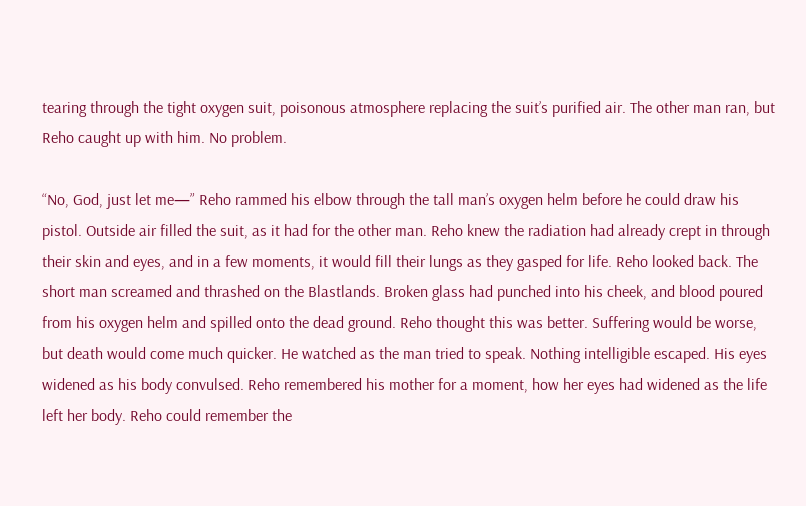tearing through the tight oxygen suit, poisonous atmosphere replacing the suit’s purified air. The other man ran, but Reho caught up with him. No problem.

“No, God, just let me—” Reho rammed his elbow through the tall man’s oxygen helm before he could draw his pistol. Outside air filled the suit, as it had for the other man. Reho knew the radiation had already crept in through their skin and eyes, and in a few moments, it would fill their lungs as they gasped for life. Reho looked back. The short man screamed and thrashed on the Blastlands. Broken glass had punched into his cheek, and blood poured from his oxygen helm and spilled onto the dead ground. Reho thought this was better. Suffering would be worse, but death would come much quicker. He watched as the man tried to speak. Nothing intelligible escaped. His eyes widened as his body convulsed. Reho remembered his mother for a moment, how her eyes had widened as the life left her body. Reho could remember the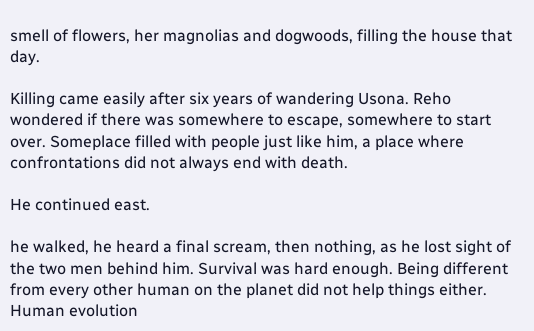smell of flowers, her magnolias and dogwoods, filling the house that day.

Killing came easily after six years of wandering Usona. Reho wondered if there was somewhere to escape, somewhere to start over. Someplace filled with people just like him, a place where confrontations did not always end with death.

He continued east.

he walked, he heard a final scream, then nothing, as he lost sight of the two men behind him. Survival was hard enough. Being different from every other human on the planet did not help things either. Human evolution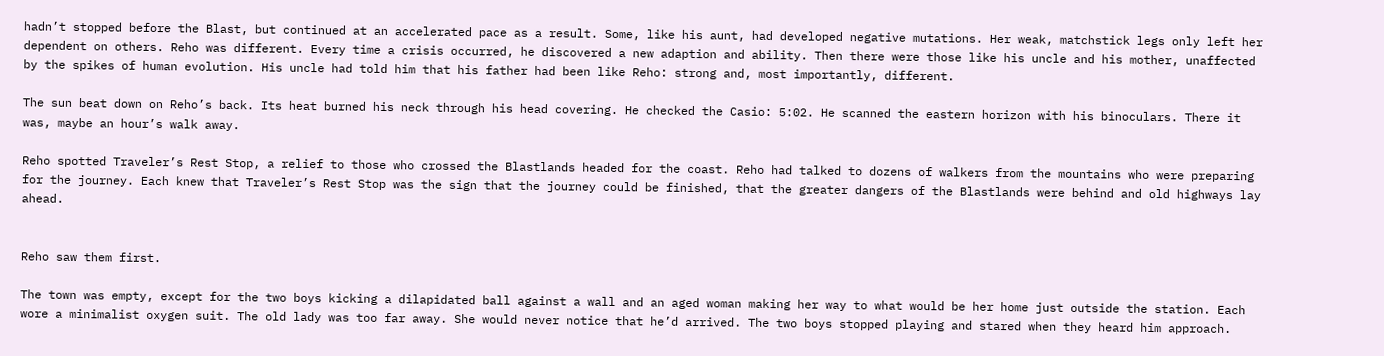hadn’t stopped before the Blast, but continued at an accelerated pace as a result. Some, like his aunt, had developed negative mutations. Her weak, matchstick legs only left her dependent on others. Reho was different. Every time a crisis occurred, he discovered a new adaption and ability. Then there were those like his uncle and his mother, unaffected by the spikes of human evolution. His uncle had told him that his father had been like Reho: strong and, most importantly, different.

The sun beat down on Reho’s back. Its heat burned his neck through his head covering. He checked the Casio: 5:02. He scanned the eastern horizon with his binoculars. There it was, maybe an hour’s walk away.

Reho spotted Traveler’s Rest Stop, a relief to those who crossed the Blastlands headed for the coast. Reho had talked to dozens of walkers from the mountains who were preparing for the journey. Each knew that Traveler’s Rest Stop was the sign that the journey could be finished, that the greater dangers of the Blastlands were behind and old highways lay ahead.


Reho saw them first.

The town was empty, except for the two boys kicking a dilapidated ball against a wall and an aged woman making her way to what would be her home just outside the station. Each wore a minimalist oxygen suit. The old lady was too far away. She would never notice that he’d arrived. The two boys stopped playing and stared when they heard him approach.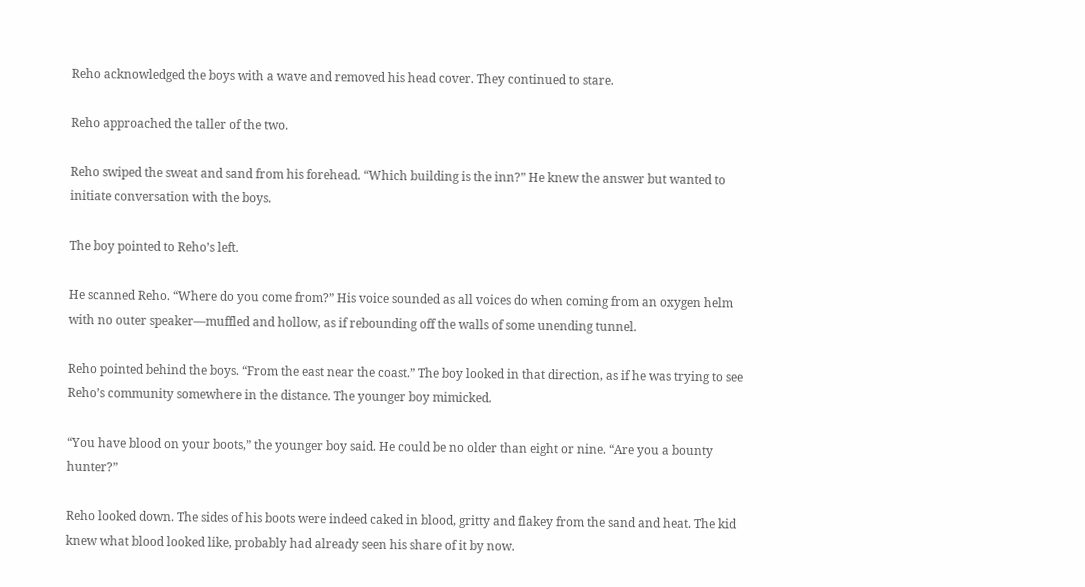Reho acknowledged the boys with a wave and removed his head cover. They continued to stare.

Reho approached the taller of the two.

Reho swiped the sweat and sand from his forehead. “Which building is the inn?” He knew the answer but wanted to initiate conversation with the boys.

The boy pointed to Reho’s left.

He scanned Reho. “Where do you come from?” His voice sounded as all voices do when coming from an oxygen helm with no outer speaker—muffled and hollow, as if rebounding off the walls of some unending tunnel.

Reho pointed behind the boys. “From the east near the coast.” The boy looked in that direction, as if he was trying to see Reho’s community somewhere in the distance. The younger boy mimicked.

“You have blood on your boots,” the younger boy said. He could be no older than eight or nine. “Are you a bounty hunter?”

Reho looked down. The sides of his boots were indeed caked in blood, gritty and flakey from the sand and heat. The kid knew what blood looked like, probably had already seen his share of it by now.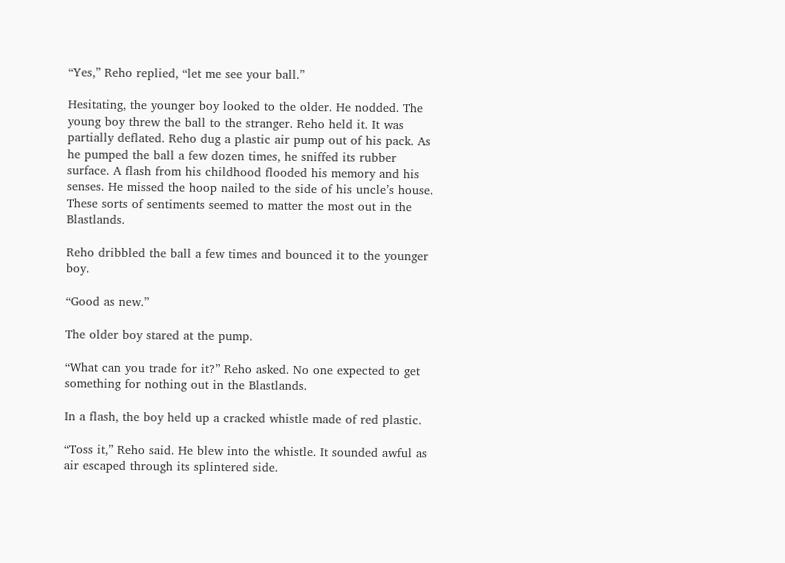“Yes,” Reho replied, “let me see your ball.”

Hesitating, the younger boy looked to the older. He nodded. The young boy threw the ball to the stranger. Reho held it. It was partially deflated. Reho dug a plastic air pump out of his pack. As he pumped the ball a few dozen times, he sniffed its rubber surface. A flash from his childhood flooded his memory and his senses. He missed the hoop nailed to the side of his uncle’s house. These sorts of sentiments seemed to matter the most out in the Blastlands.

Reho dribbled the ball a few times and bounced it to the younger boy.

“Good as new.”

The older boy stared at the pump.

“What can you trade for it?” Reho asked. No one expected to get something for nothing out in the Blastlands.

In a flash, the boy held up a cracked whistle made of red plastic.

“Toss it,” Reho said. He blew into the whistle. It sounded awful as air escaped through its splintered side.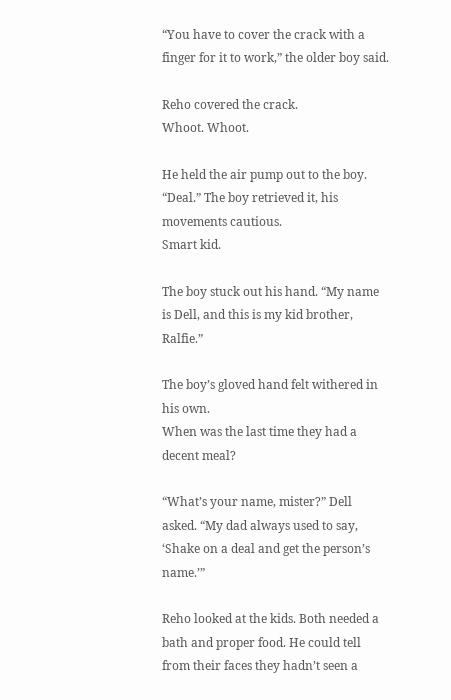“You have to cover the crack with a finger for it to work,” the older boy said.

Reho covered the crack.
Whoot. Whoot.

He held the air pump out to the boy. “Deal.” The boy retrieved it, his movements cautious.
Smart kid.

The boy stuck out his hand. “My name is Dell, and this is my kid brother, Ralfie.”

The boy’s gloved hand felt withered in his own.
When was the last time they had a decent meal?

“What’s your name, mister?” Dell asked. “My dad always used to say, ‘Shake on a deal and get the person’s name.’”

Reho looked at the kids. Both needed a bath and proper food. He could tell from their faces they hadn’t seen a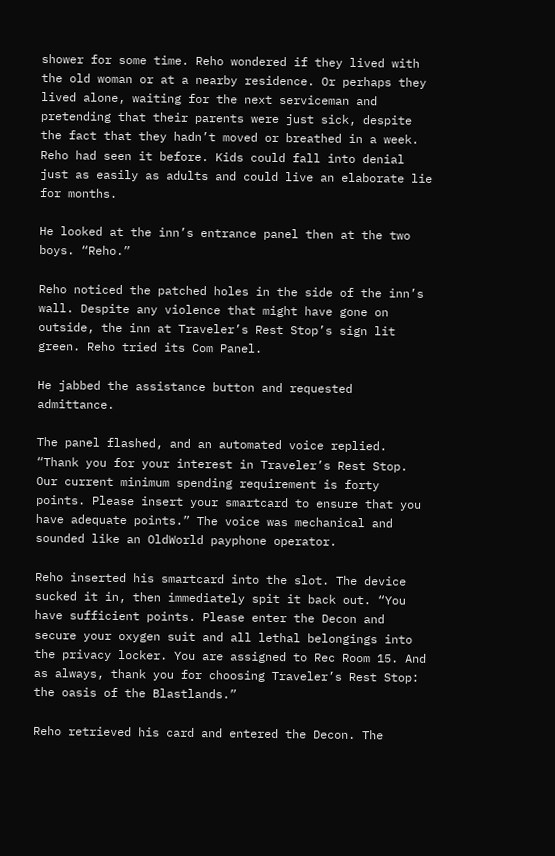shower for some time. Reho wondered if they lived with the old woman or at a nearby residence. Or perhaps they lived alone, waiting for the next serviceman and pretending that their parents were just sick, despite the fact that they hadn’t moved or breathed in a week. Reho had seen it before. Kids could fall into denial just as easily as adults and could live an elaborate lie for months.

He looked at the inn’s entrance panel then at the two boys. “Reho.”

Reho noticed the patched holes in the side of the inn’s wall. Despite any violence that might have gone on outside, the inn at Traveler’s Rest Stop’s sign lit green. Reho tried its Com Panel.

He jabbed the assistance button and requested admittance.

The panel flashed, and an automated voice replied. “Thank you for your interest in Traveler’s Rest Stop. Our current minimum spending requirement is forty points. Please insert your smartcard to ensure that you have adequate points.” The voice was mechanical and sounded like an OldWorld payphone operator.

Reho inserted his smartcard into the slot. The device sucked it in, then immediately spit it back out. “You have sufficient points. Please enter the Decon and secure your oxygen suit and all lethal belongings into the privacy locker. You are assigned to Rec Room 15. And as always, thank you for choosing Traveler’s Rest Stop: the oasis of the Blastlands.”

Reho retrieved his card and entered the Decon. The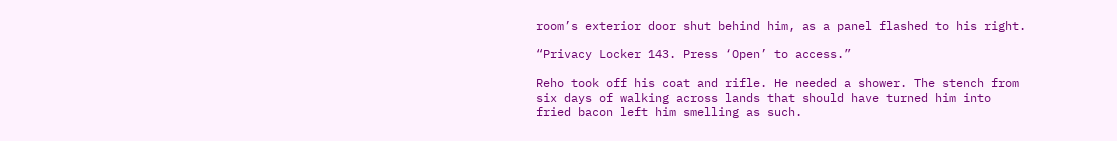room’s exterior door shut behind him, as a panel flashed to his right.

“Privacy Locker 143. Press ‘Open’ to access.”

Reho took off his coat and rifle. He needed a shower. The stench from six days of walking across lands that should have turned him into fried bacon left him smelling as such.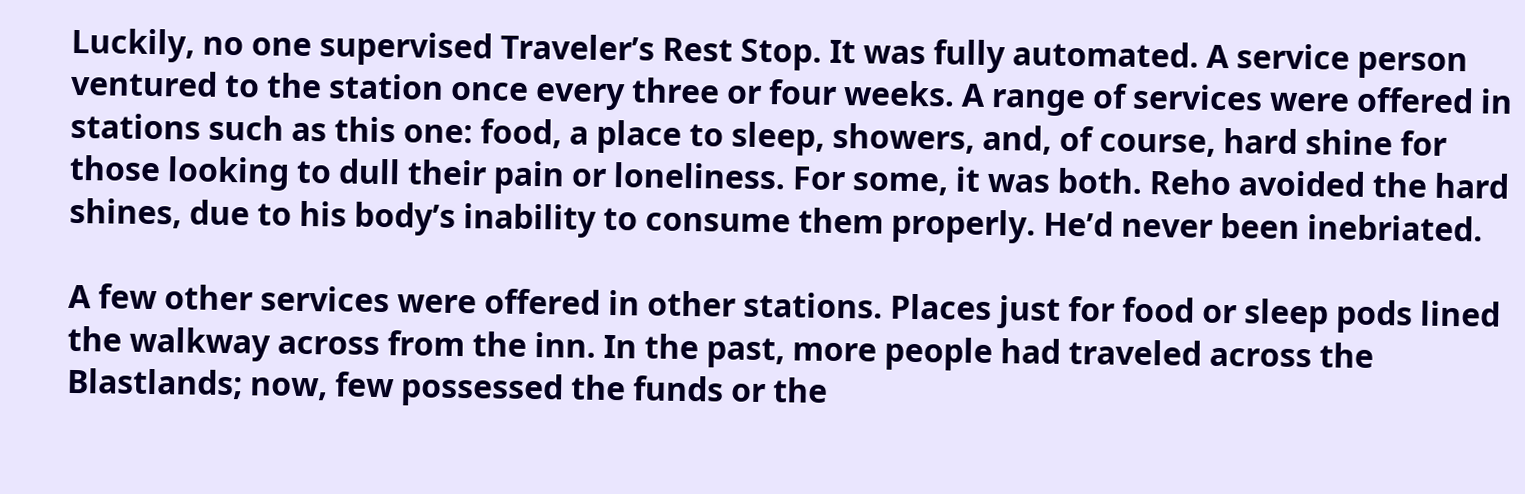Luckily, no one supervised Traveler’s Rest Stop. It was fully automated. A service person ventured to the station once every three or four weeks. A range of services were offered in stations such as this one: food, a place to sleep, showers, and, of course, hard shine for those looking to dull their pain or loneliness. For some, it was both. Reho avoided the hard shines, due to his body’s inability to consume them properly. He’d never been inebriated.

A few other services were offered in other stations. Places just for food or sleep pods lined the walkway across from the inn. In the past, more people had traveled across the Blastlands; now, few possessed the funds or the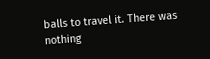balls to travel it. There was nothing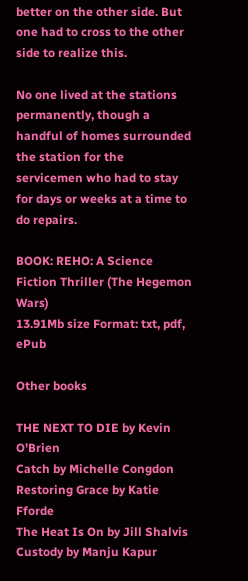better on the other side. But one had to cross to the other side to realize this.

No one lived at the stations permanently, though a handful of homes surrounded the station for the servicemen who had to stay for days or weeks at a time to do repairs.

BOOK: REHO: A Science Fiction Thriller (The Hegemon Wars)
13.91Mb size Format: txt, pdf, ePub

Other books

THE NEXT TO DIE by Kevin O'Brien
Catch by Michelle Congdon
Restoring Grace by Katie Fforde
The Heat Is On by Jill Shalvis
Custody by Manju Kapur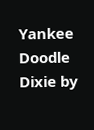Yankee Doodle Dixie by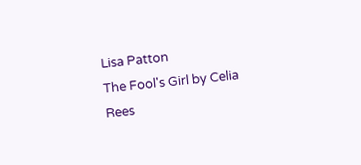Lisa Patton
The Fool's Girl by Celia Rees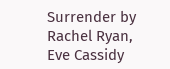Surrender by Rachel Ryan, Eve Cassidy